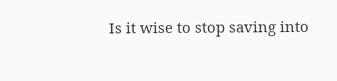Is it wise to stop saving into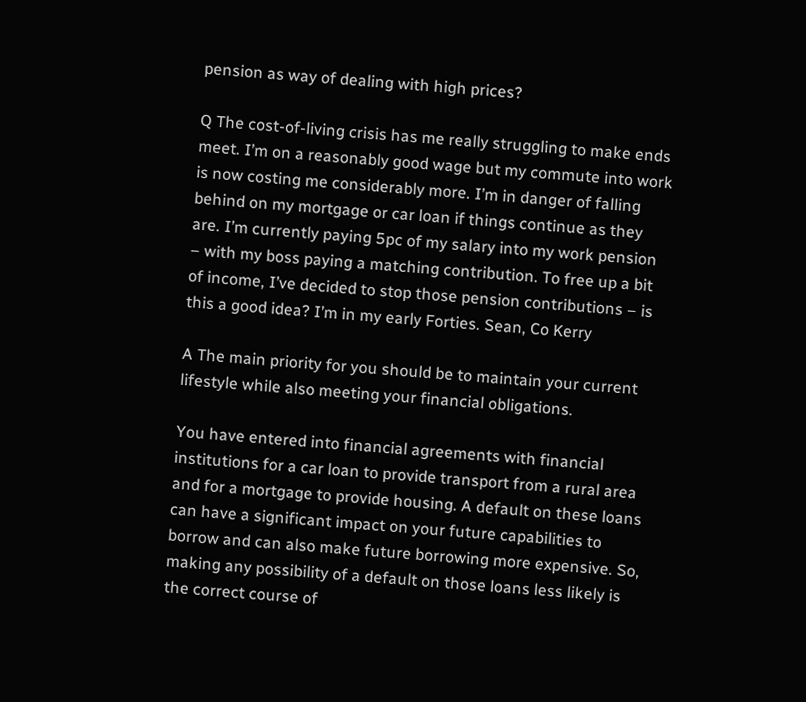pension as way of dealing with high prices?

Q The cost-of-living crisis has me really struggling to make ends meet. I’m on a reasonably good wage but my commute into work is now costing me considerably more. I’m in danger of falling behind on my mortgage or car loan if things continue as they are. I’m currently paying 5pc of my salary into my work pension – with my boss paying a matching contribution. To free up a bit of income, I’ve decided to stop those pension contributions – is this a good idea? I’m in my early Forties. Sean, Co Kerry

A The main priority for you should be to maintain your current lifestyle while also meeting your financial obligations.

You have entered into financial agreements with financial institutions for a car loan to provide transport from a rural area and for a mortgage to provide housing. A default on these loans can have a significant impact on your future capabilities to borrow and can also make future borrowing more expensive. So, making any possibility of a default on those loans less likely is the correct course of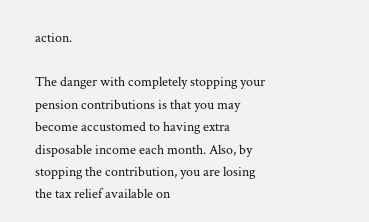action.

The danger with completely stopping your pension contributions is that you may become accustomed to having extra disposable income each month. Also, by stopping the contribution, you are losing the tax relief available on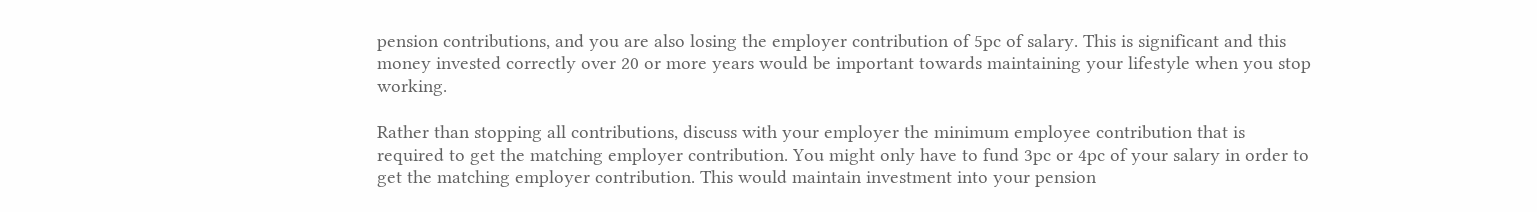pension contributions, and you are also losing the employer contribution of 5pc of salary. This is significant and this money invested correctly over 20 or more years would be important towards maintaining your lifestyle when you stop working.

Rather than stopping all contributions, discuss with your employer the minimum employee contribution that is required to get the matching employer contribution. You might only have to fund 3pc or 4pc of your salary in order to get the matching employer contribution. This would maintain investment into your pension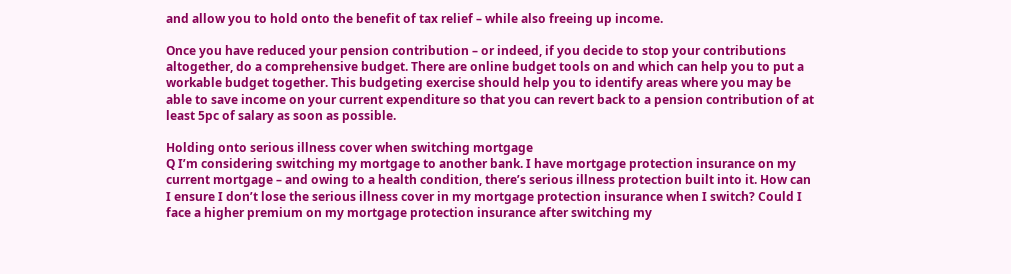and allow you to hold onto the benefit of tax relief – while also freeing up income.

Once you have reduced your pension contribution – or indeed, if you decide to stop your contributions altogether, do a comprehensive budget. There are online budget tools on and which can help you to put a workable budget together. This budgeting exercise should help you to identify areas where you may be able to save income on your current expenditure so that you can revert back to a pension contribution of at least 5pc of salary as soon as possible.

Holding onto serious illness cover when switching mortgage
Q I’m considering switching my mortgage to another bank. I have mortgage protection insurance on my current mortgage – and owing to a health condition, there’s serious illness protection built into it. How can I ensure I don’t lose the serious illness cover in my mortgage protection insurance when I switch? Could I face a higher premium on my mortgage protection insurance after switching my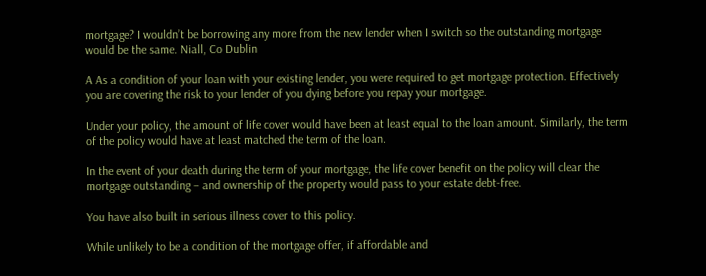mortgage? I wouldn’t be borrowing any more from the new lender when I switch so the outstanding mortgage would be the same. Niall, Co Dublin

A As a condition of your loan with your existing lender, you were required to get mortgage protection. Effectively you are covering the risk to your lender of you dying before you repay your mortgage.

Under your policy, the amount of life cover would have been at least equal to the loan amount. Similarly, the term of the policy would have at least matched the term of the loan.

In the event of your death during the term of your mortgage, the life cover benefit on the policy will clear the mortgage outstanding – and ownership of the property would pass to your estate debt-free.

You have also built in serious illness cover to this policy.

While unlikely to be a condition of the mortgage offer, if affordable and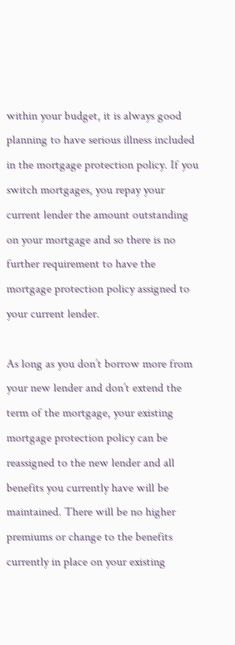within your budget, it is always good planning to have serious illness included in the mortgage protection policy. If you switch mortgages, you repay your current lender the amount outstanding on your mortgage and so there is no further requirement to have the mortgage protection policy assigned to your current lender.

As long as you don’t borrow more from your new lender and don’t extend the term of the mortgage, your existing mortgage protection policy can be reassigned to the new lender and all benefits you currently have will be maintained. There will be no higher premiums or change to the benefits currently in place on your existing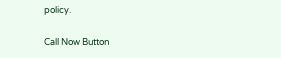policy.

Call Now Button